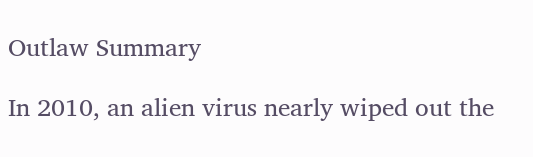Outlaw Summary

In 2010, an alien virus nearly wiped out the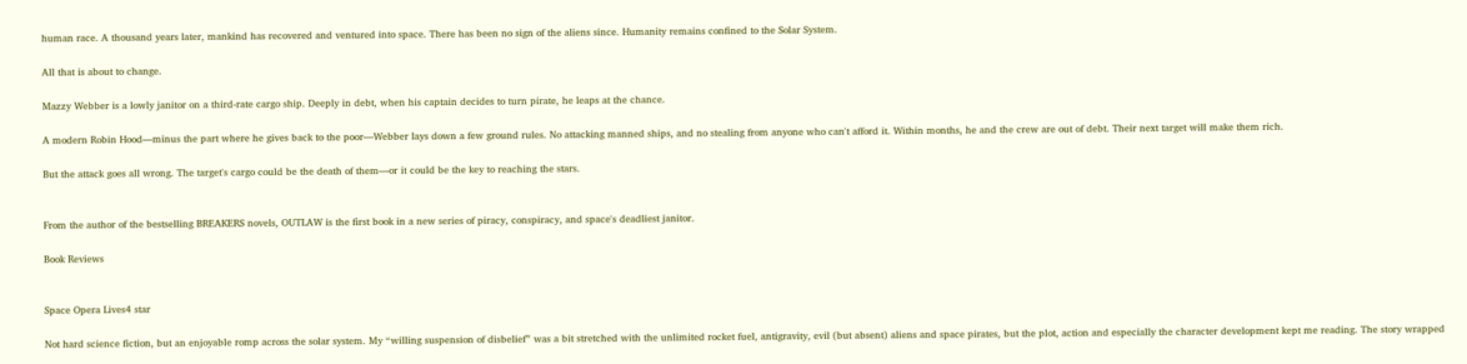human race. A thousand years later, mankind has recovered and ventured into space. There has been no sign of the aliens since. Humanity remains confined to the Solar System.

All that is about to change.

Mazzy Webber is a lowly janitor on a third-rate cargo ship. Deeply in debt, when his captain decides to turn pirate, he leaps at the chance.

A modern Robin Hood—minus the part where he gives back to the poor—Webber lays down a few ground rules. No attacking manned ships, and no stealing from anyone who can't afford it. Within months, he and the crew are out of debt. Their next target will make them rich.

But the attack goes all wrong. The target's cargo could be the death of them—or it could be the key to reaching the stars.


From the author of the bestselling BREAKERS novels, OUTLAW is the first book in a new series of piracy, conspiracy, and space's deadliest janitor.

Book Reviews


Space Opera Lives4 star

Not hard science fiction, but an enjoyable romp across the solar system. My “willing suspension of disbelief” was a bit stretched with the unlimited rocket fuel, antigravity, evil (but absent) aliens and space pirates, but the plot, action and especially the character development kept me reading. The story wrapped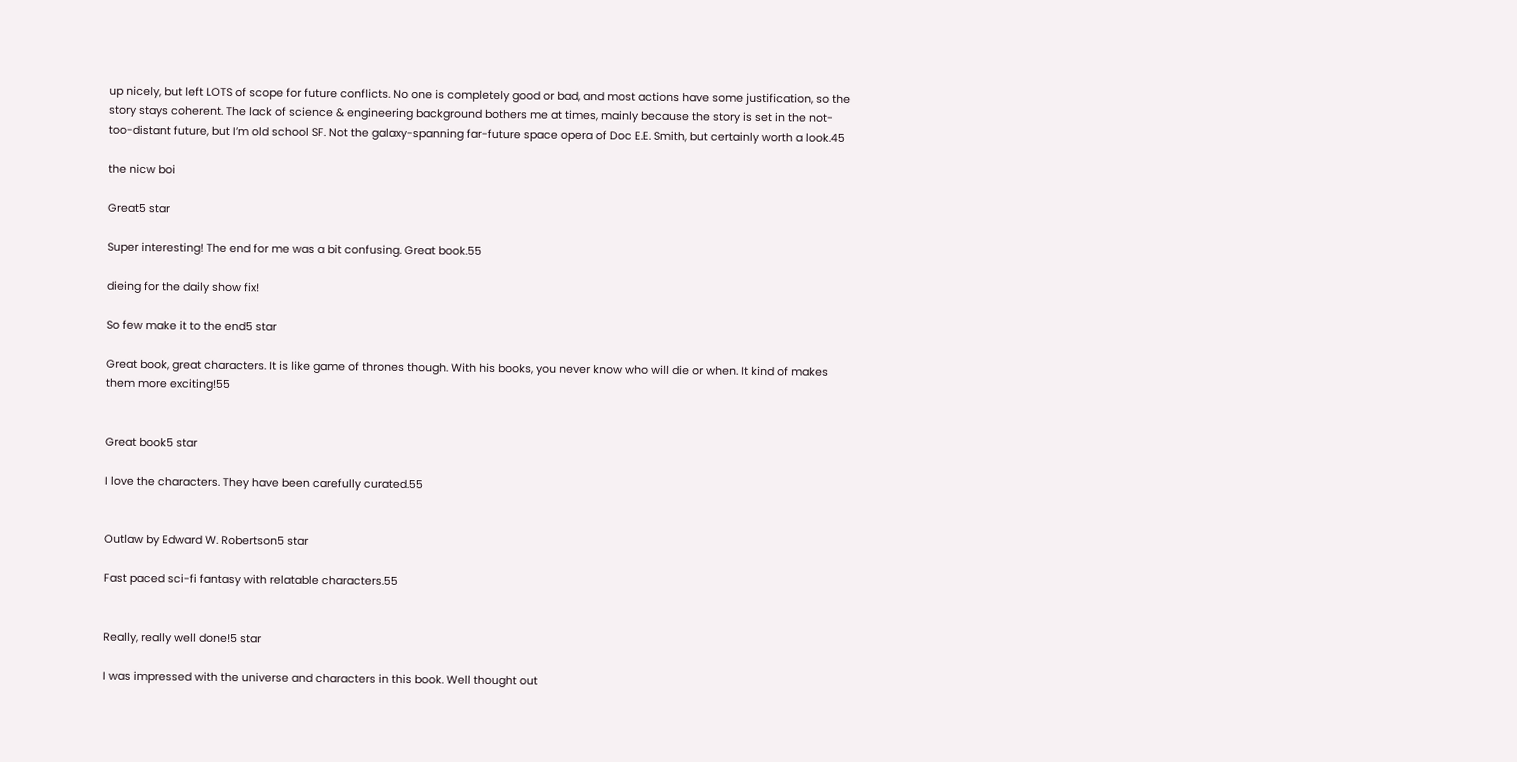up nicely, but left LOTS of scope for future conflicts. No one is completely good or bad, and most actions have some justification, so the story stays coherent. The lack of science & engineering background bothers me at times, mainly because the story is set in the not-too-distant future, but I’m old school SF. Not the galaxy-spanning far-future space opera of Doc E.E. Smith, but certainly worth a look.45

the nicw boi

Great5 star

Super interesting! The end for me was a bit confusing. Great book.55

dieing for the daily show fix!

So few make it to the end5 star

Great book, great characters. It is like game of thrones though. With his books, you never know who will die or when. It kind of makes them more exciting!55


Great book5 star

I love the characters. They have been carefully curated.55


Outlaw by Edward W. Robertson5 star

Fast paced sci-fi fantasy with relatable characters.55


Really, really well done!5 star

I was impressed with the universe and characters in this book. Well thought out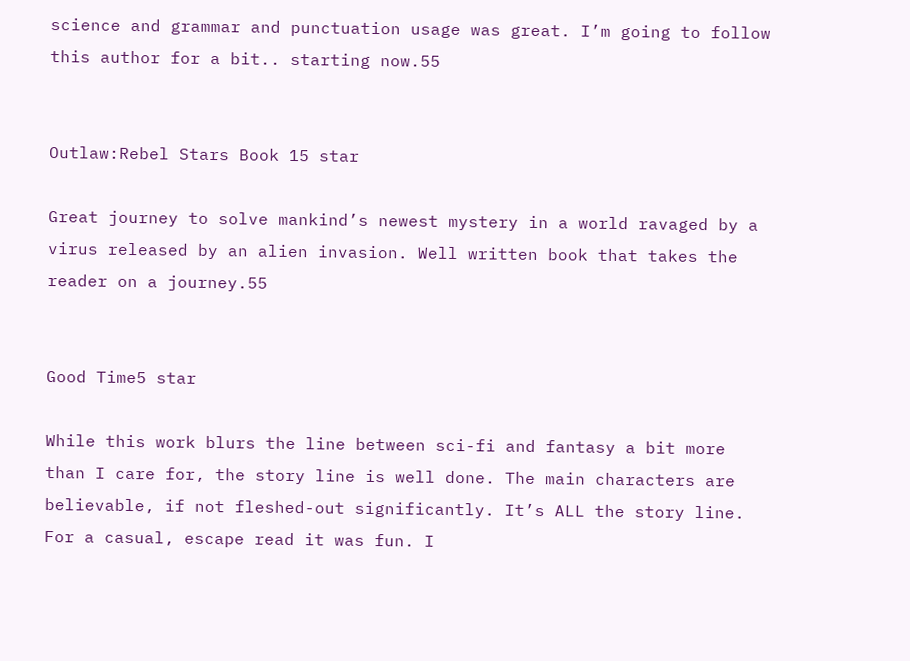science and grammar and punctuation usage was great. I’m going to follow this author for a bit.. starting now.55


Outlaw:Rebel Stars Book 15 star

Great journey to solve mankind’s newest mystery in a world ravaged by a virus released by an alien invasion. Well written book that takes the reader on a journey.55


Good Time5 star

While this work blurs the line between sci-fi and fantasy a bit more than I care for, the story line is well done. The main characters are believable, if not fleshed-out significantly. It’s ALL the story line. For a casual, escape read it was fun. I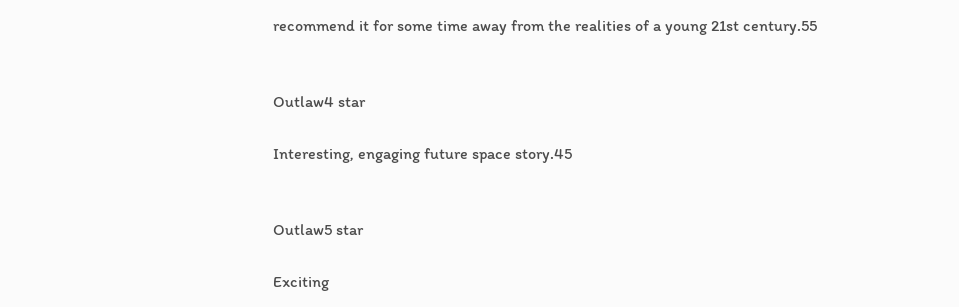recommend it for some time away from the realities of a young 21st century.55


Outlaw4 star

Interesting, engaging future space story.45


Outlaw5 star

Exciting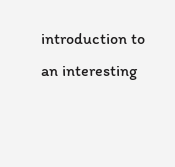introduction to an interesting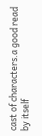cast of characters.a good read by itself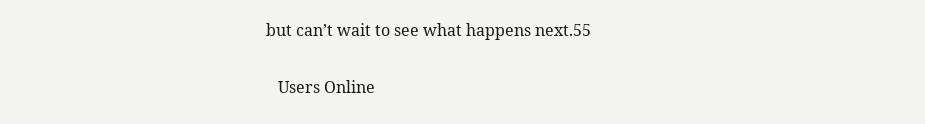but can’t wait to see what happens next.55

   Users Online